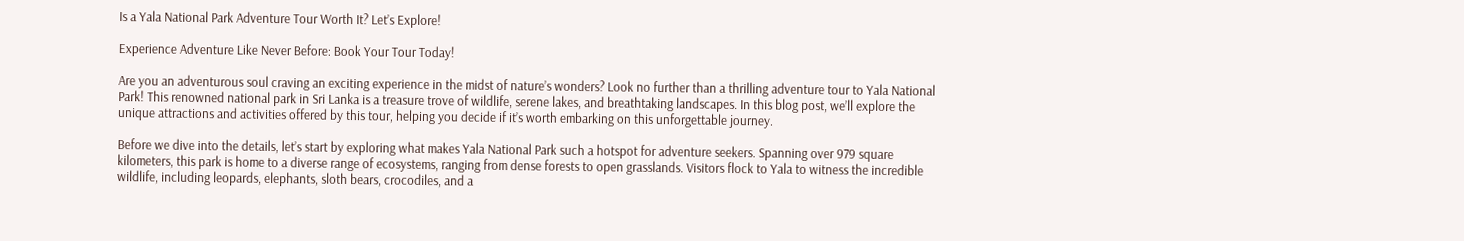Is a Yala National Park Adventure Tour Worth It? Let’s Explore!

Experience Adventure Like Never Before: Book Your Tour Today!

Are you an adventurous soul craving an exciting experience in the midst of nature’s wonders? Look no further than a thrilling adventure tour to Yala National Park! This renowned national park in Sri Lanka is a treasure trove of wildlife, serene lakes, and breathtaking landscapes. In this blog post, we’ll explore the unique attractions and activities offered by this tour, helping you decide if it’s worth embarking on this unforgettable journey.

Before we dive into the details, let’s start by exploring what makes Yala National Park such a hotspot for adventure seekers. Spanning over 979 square kilometers, this park is home to a diverse range of ecosystems, ranging from dense forests to open grasslands. Visitors flock to Yala to witness the incredible wildlife, including leopards, elephants, sloth bears, crocodiles, and a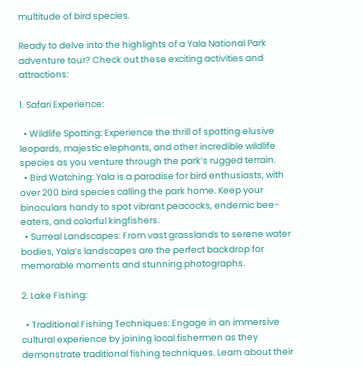multitude of bird species.

Ready to delve into the highlights of a Yala National Park adventure tour? Check out these exciting activities and attractions:

1. Safari Experience:

  • Wildlife Spotting: Experience the thrill of spotting elusive leopards, majestic elephants, and other incredible wildlife species as you venture through the park’s rugged terrain.
  • Bird Watching: Yala is a paradise for bird enthusiasts, with over 200 bird species calling the park home. Keep your binoculars handy to spot vibrant peacocks, endemic bee-eaters, and colorful kingfishers.
  • Surreal Landscapes: From vast grasslands to serene water bodies, Yala’s landscapes are the perfect backdrop for memorable moments and stunning photographs.

2. Lake Fishing:

  • Traditional Fishing Techniques: Engage in an immersive cultural experience by joining local fishermen as they demonstrate traditional fishing techniques. Learn about their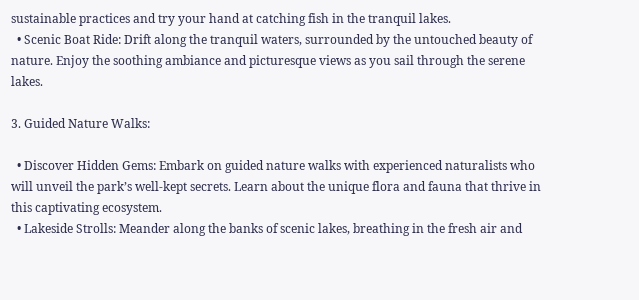sustainable practices and try your hand at catching fish in the tranquil lakes.
  • Scenic Boat Ride: Drift along the tranquil waters, surrounded by the untouched beauty of nature. Enjoy the soothing ambiance and picturesque views as you sail through the serene lakes.

3. Guided Nature Walks:

  • Discover Hidden Gems: Embark on guided nature walks with experienced naturalists who will unveil the park’s well-kept secrets. Learn about the unique flora and fauna that thrive in this captivating ecosystem.
  • Lakeside Strolls: Meander along the banks of scenic lakes, breathing in the fresh air and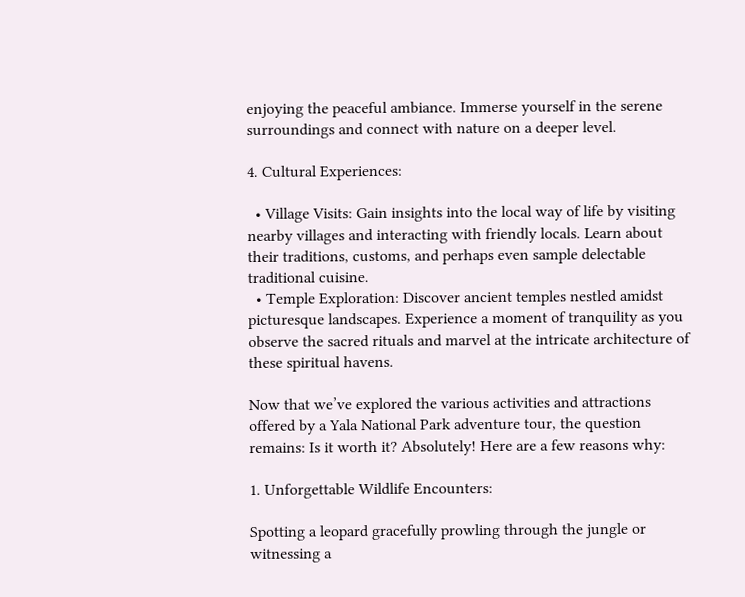enjoying the peaceful ambiance. Immerse yourself in the serene surroundings and connect with nature on a deeper level.

4. Cultural Experiences:

  • Village Visits: Gain insights into the local way of life by visiting nearby villages and interacting with friendly locals. Learn about their traditions, customs, and perhaps even sample delectable traditional cuisine.
  • Temple Exploration: Discover ancient temples nestled amidst picturesque landscapes. Experience a moment of tranquility as you observe the sacred rituals and marvel at the intricate architecture of these spiritual havens.

Now that we’ve explored the various activities and attractions offered by a Yala National Park adventure tour, the question remains: Is it worth it? Absolutely! Here are a few reasons why:

1. Unforgettable Wildlife Encounters:

Spotting a leopard gracefully prowling through the jungle or witnessing a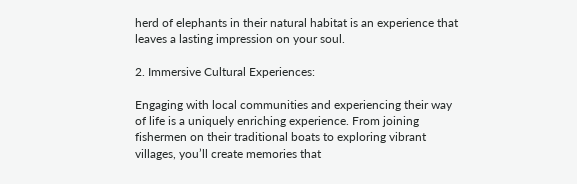herd of elephants in their natural habitat is an experience that leaves a lasting impression on your soul.

2. Immersive Cultural Experiences:

Engaging with local communities and experiencing their way of life is a uniquely enriching experience. From joining fishermen on their traditional boats to exploring vibrant villages, you’ll create memories that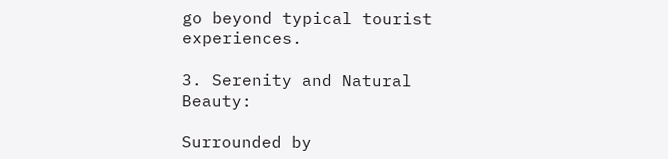go beyond typical tourist experiences.

3. Serenity and Natural Beauty:

Surrounded by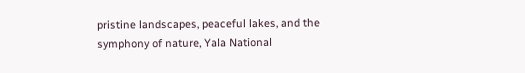pristine landscapes, peaceful lakes, and the symphony of nature, Yala National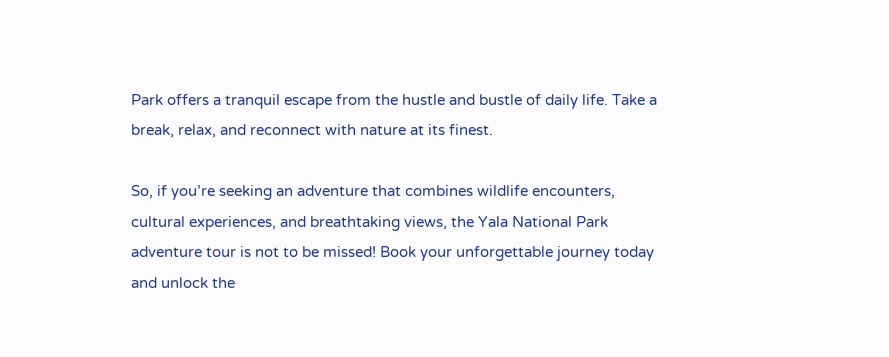Park offers a tranquil escape from the hustle and bustle of daily life. Take a break, relax, and reconnect with nature at its finest.

So, if you’re seeking an adventure that combines wildlife encounters, cultural experiences, and breathtaking views, the Yala National Park adventure tour is not to be missed! Book your unforgettable journey today and unlock the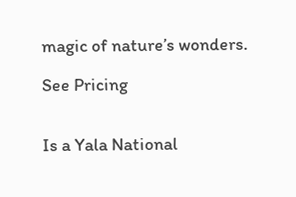magic of nature’s wonders.

See Pricing


Is a Yala National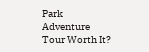Park Adventure Tour Worth It?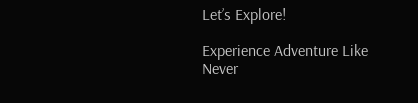Let’s Explore!

Experience Adventure Like Never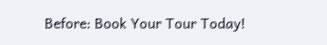Before: Book Your Tour Today!